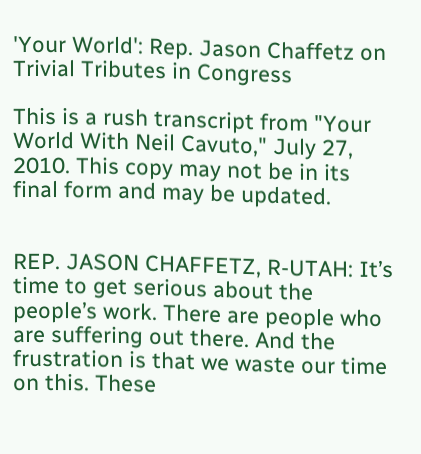'Your World': Rep. Jason Chaffetz on Trivial Tributes in Congress

This is a rush transcript from "Your World With Neil Cavuto," July 27, 2010. This copy may not be in its final form and may be updated.


REP. JASON CHAFFETZ, R-UTAH: It’s time to get serious about the people’s work. There are people who are suffering out there. And the frustration is that we waste our time on this. These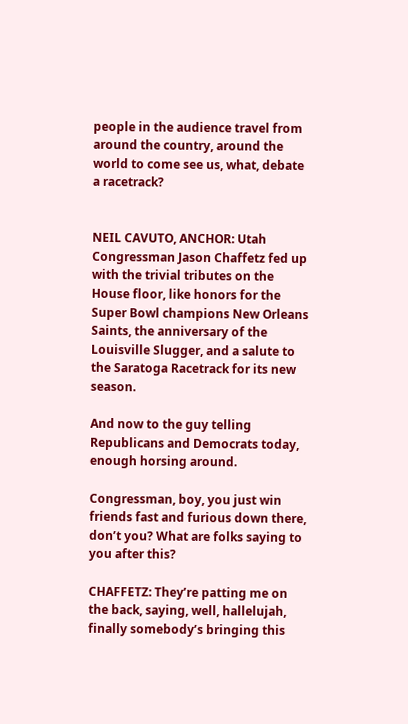people in the audience travel from around the country, around the world to come see us, what, debate a racetrack?


NEIL CAVUTO, ANCHOR: Utah Congressman Jason Chaffetz fed up with the trivial tributes on the House floor, like honors for the Super Bowl champions New Orleans Saints, the anniversary of the Louisville Slugger, and a salute to the Saratoga Racetrack for its new season.

And now to the guy telling Republicans and Democrats today, enough horsing around.

Congressman, boy, you just win friends fast and furious down there, don’t you? What are folks saying to you after this?

CHAFFETZ: They’re patting me on the back, saying, well, hallelujah, finally somebody’s bringing this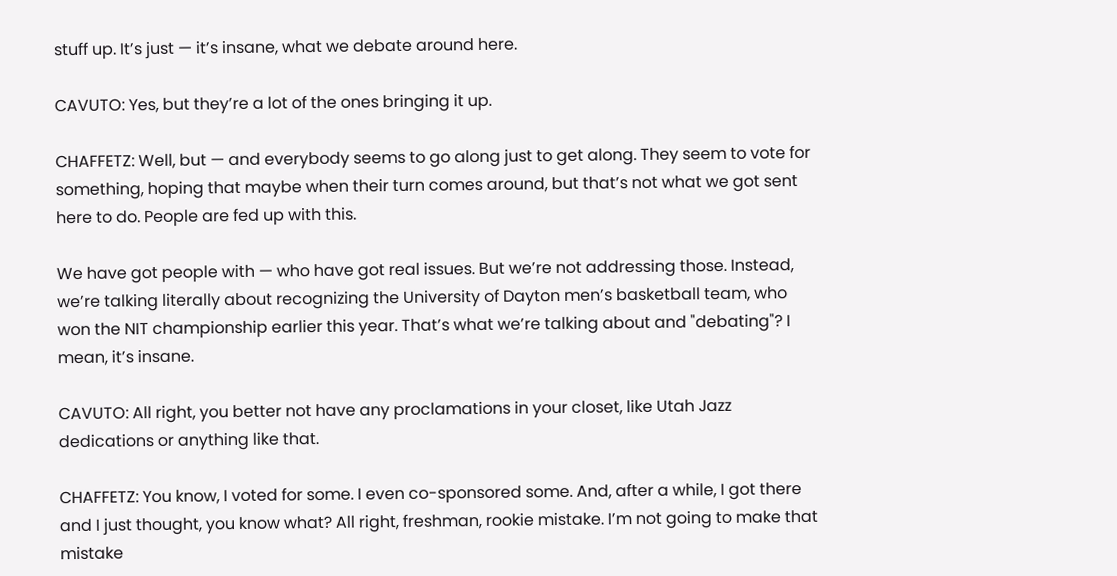stuff up. It’s just — it’s insane, what we debate around here.

CAVUTO: Yes, but they’re a lot of the ones bringing it up.

CHAFFETZ: Well, but — and everybody seems to go along just to get along. They seem to vote for something, hoping that maybe when their turn comes around, but that’s not what we got sent here to do. People are fed up with this.

We have got people with — who have got real issues. But we’re not addressing those. Instead, we’re talking literally about recognizing the University of Dayton men’s basketball team, who won the NIT championship earlier this year. That’s what we’re talking about and "debating"? I mean, it’s insane.

CAVUTO: All right, you better not have any proclamations in your closet, like Utah Jazz dedications or anything like that.

CHAFFETZ: You know, I voted for some. I even co-sponsored some. And, after a while, I got there and I just thought, you know what? All right, freshman, rookie mistake. I’m not going to make that mistake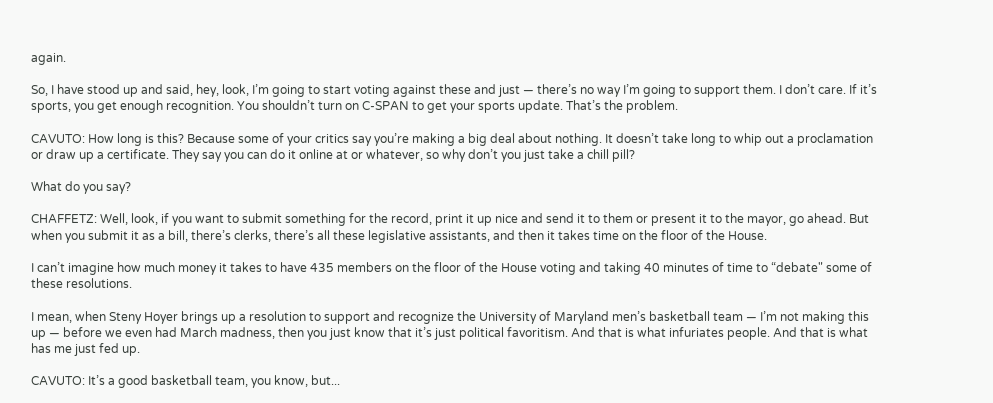again.

So, I have stood up and said, hey, look, I’m going to start voting against these and just — there’s no way I’m going to support them. I don’t care. If it’s sports, you get enough recognition. You shouldn’t turn on C-SPAN to get your sports update. That’s the problem.

CAVUTO: How long is this? Because some of your critics say you’re making a big deal about nothing. It doesn’t take long to whip out a proclamation or draw up a certificate. They say you can do it online at or whatever, so why don’t you just take a chill pill?

What do you say?

CHAFFETZ: Well, look, if you want to submit something for the record, print it up nice and send it to them or present it to the mayor, go ahead. But when you submit it as a bill, there’s clerks, there’s all these legislative assistants, and then it takes time on the floor of the House.

I can’t imagine how much money it takes to have 435 members on the floor of the House voting and taking 40 minutes of time to “debate" some of these resolutions.

I mean, when Steny Hoyer brings up a resolution to support and recognize the University of Maryland men’s basketball team — I’m not making this up — before we even had March madness, then you just know that it’s just political favoritism. And that is what infuriates people. And that is what has me just fed up.

CAVUTO: It’s a good basketball team, you know, but...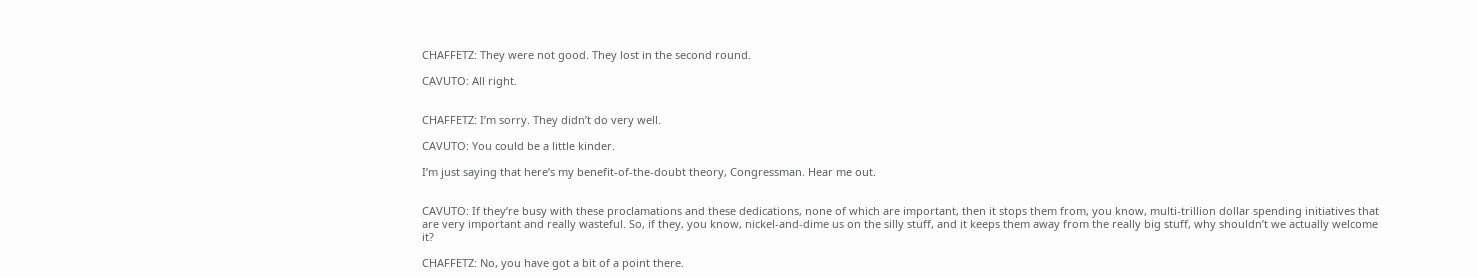CHAFFETZ: They were not good. They lost in the second round.

CAVUTO: All right.


CHAFFETZ: I’m sorry. They didn’t do very well.

CAVUTO: You could be a little kinder.

I’m just saying that here’s my benefit-of-the-doubt theory, Congressman. Hear me out.


CAVUTO: If they’re busy with these proclamations and these dedications, none of which are important, then it stops them from, you know, multi-trillion dollar spending initiatives that are very important and really wasteful. So, if they, you know, nickel-and-dime us on the silly stuff, and it keeps them away from the really big stuff, why shouldn’t we actually welcome it?

CHAFFETZ: No, you have got a bit of a point there.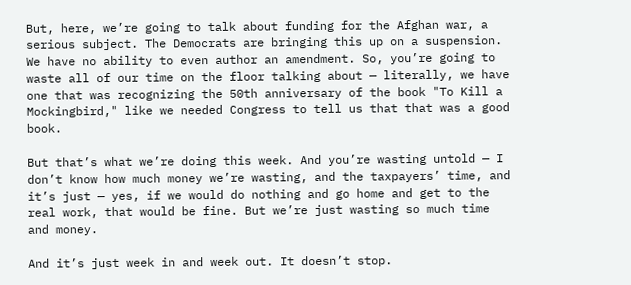But, here, we’re going to talk about funding for the Afghan war, a serious subject. The Democrats are bringing this up on a suspension. We have no ability to even author an amendment. So, you’re going to waste all of our time on the floor talking about — literally, we have one that was recognizing the 50th anniversary of the book "To Kill a Mockingbird," like we needed Congress to tell us that that was a good book.

But that’s what we’re doing this week. And you’re wasting untold — I don’t know how much money we’re wasting, and the taxpayers’ time, and it’s just — yes, if we would do nothing and go home and get to the real work, that would be fine. But we’re just wasting so much time and money.

And it’s just week in and week out. It doesn’t stop.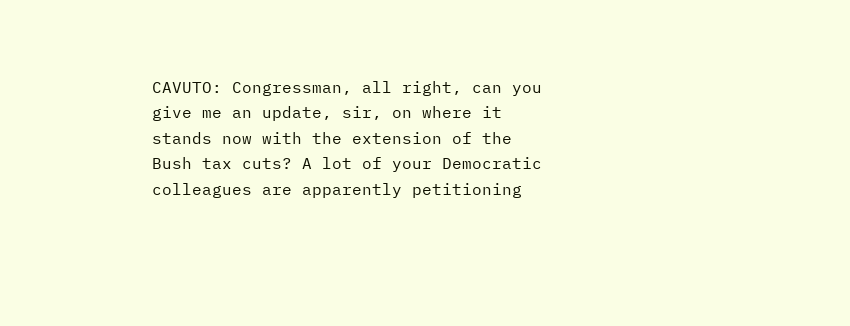CAVUTO: Congressman, all right, can you give me an update, sir, on where it stands now with the extension of the Bush tax cuts? A lot of your Democratic colleagues are apparently petitioning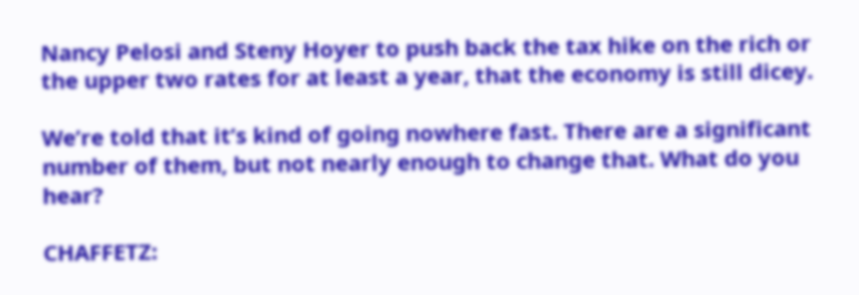Nancy Pelosi and Steny Hoyer to push back the tax hike on the rich or the upper two rates for at least a year, that the economy is still dicey.

We’re told that it’s kind of going nowhere fast. There are a significant number of them, but not nearly enough to change that. What do you hear?

CHAFFETZ: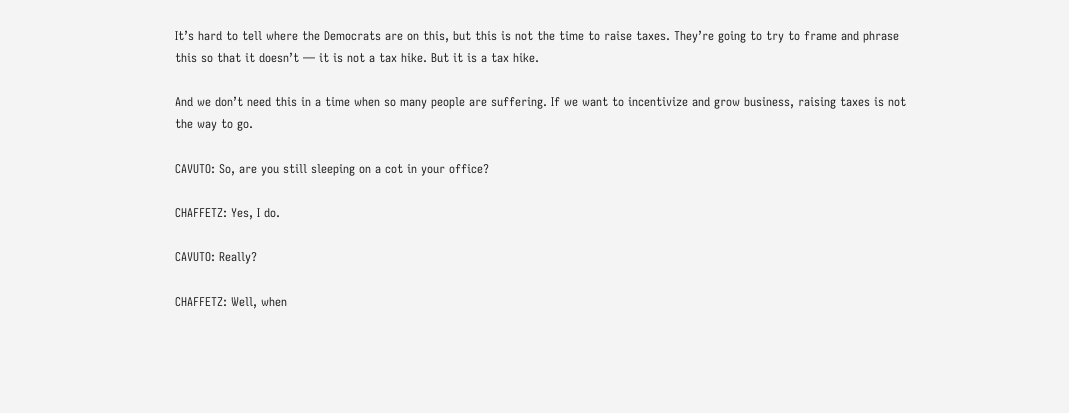It’s hard to tell where the Democrats are on this, but this is not the time to raise taxes. They’re going to try to frame and phrase this so that it doesn’t — it is not a tax hike. But it is a tax hike.

And we don’t need this in a time when so many people are suffering. If we want to incentivize and grow business, raising taxes is not the way to go.

CAVUTO: So, are you still sleeping on a cot in your office?

CHAFFETZ: Yes, I do.

CAVUTO: Really?

CHAFFETZ: Well, when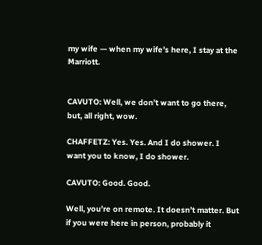my wife — when my wife’s here, I stay at the Marriott.


CAVUTO: Well, we don’t want to go there, but, all right, wow.

CHAFFETZ: Yes. Yes. And I do shower. I want you to know, I do shower.

CAVUTO: Good. Good.

Well, you’re on remote. It doesn’t matter. But if you were here in person, probably it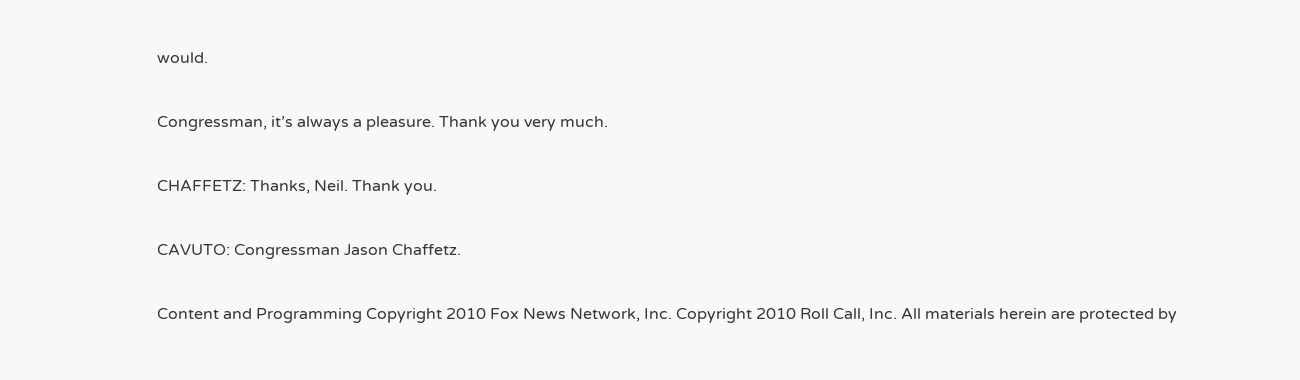would.

Congressman, it’s always a pleasure. Thank you very much.

CHAFFETZ: Thanks, Neil. Thank you.

CAVUTO: Congressman Jason Chaffetz.

Content and Programming Copyright 2010 Fox News Network, Inc. Copyright 2010 Roll Call, Inc. All materials herein are protected by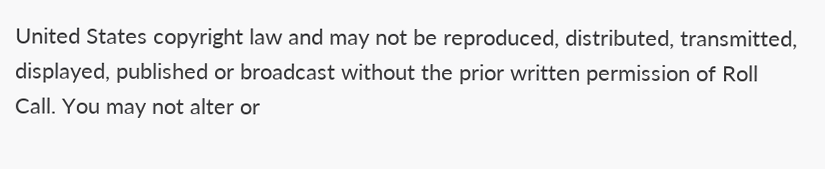United States copyright law and may not be reproduced, distributed, transmitted, displayed, published or broadcast without the prior written permission of Roll Call. You may not alter or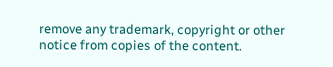remove any trademark, copyright or other notice from copies of the content.